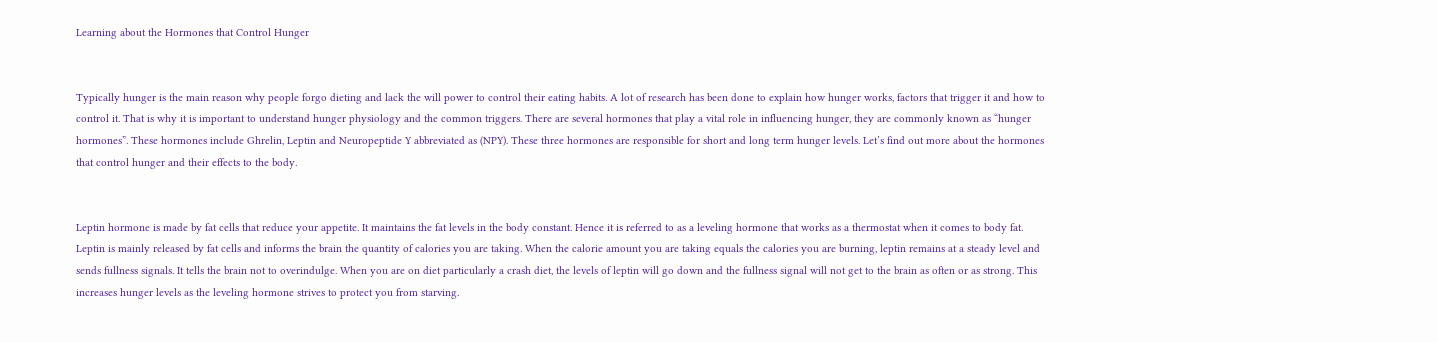Learning about the Hormones that Control Hunger


Typically hunger is the main reason why people forgo dieting and lack the will power to control their eating habits. A lot of research has been done to explain how hunger works, factors that trigger it and how to control it. That is why it is important to understand hunger physiology and the common triggers. There are several hormones that play a vital role in influencing hunger, they are commonly known as “hunger hormones”. These hormones include Ghrelin, Leptin and Neuropeptide Y abbreviated as (NPY). These three hormones are responsible for short and long term hunger levels. Let’s find out more about the hormones that control hunger and their effects to the body.


Leptin hormone is made by fat cells that reduce your appetite. It maintains the fat levels in the body constant. Hence it is referred to as a leveling hormone that works as a thermostat when it comes to body fat. Leptin is mainly released by fat cells and informs the brain the quantity of calories you are taking. When the calorie amount you are taking equals the calories you are burning, leptin remains at a steady level and sends fullness signals. It tells the brain not to overindulge. When you are on diet particularly a crash diet, the levels of leptin will go down and the fullness signal will not get to the brain as often or as strong. This increases hunger levels as the leveling hormone strives to protect you from starving.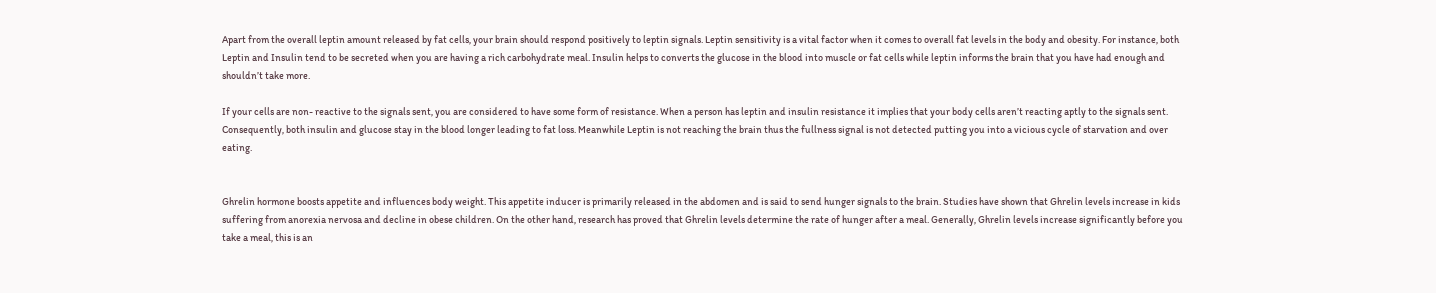Apart from the overall leptin amount released by fat cells, your brain should respond positively to leptin signals. Leptin sensitivity is a vital factor when it comes to overall fat levels in the body and obesity. For instance, both Leptin and Insulin tend to be secreted when you are having a rich carbohydrate meal. Insulin helps to converts the glucose in the blood into muscle or fat cells while leptin informs the brain that you have had enough and shouldn’t take more.

If your cells are non- reactive to the signals sent, you are considered to have some form of resistance. When a person has leptin and insulin resistance it implies that your body cells aren’t reacting aptly to the signals sent. Consequently, both insulin and glucose stay in the blood longer leading to fat loss. Meanwhile Leptin is not reaching the brain thus the fullness signal is not detected putting you into a vicious cycle of starvation and over eating.


Ghrelin hormone boosts appetite and influences body weight. This appetite inducer is primarily released in the abdomen and is said to send hunger signals to the brain. Studies have shown that Ghrelin levels increase in kids suffering from anorexia nervosa and decline in obese children. On the other hand, research has proved that Ghrelin levels determine the rate of hunger after a meal. Generally, Ghrelin levels increase significantly before you take a meal, this is an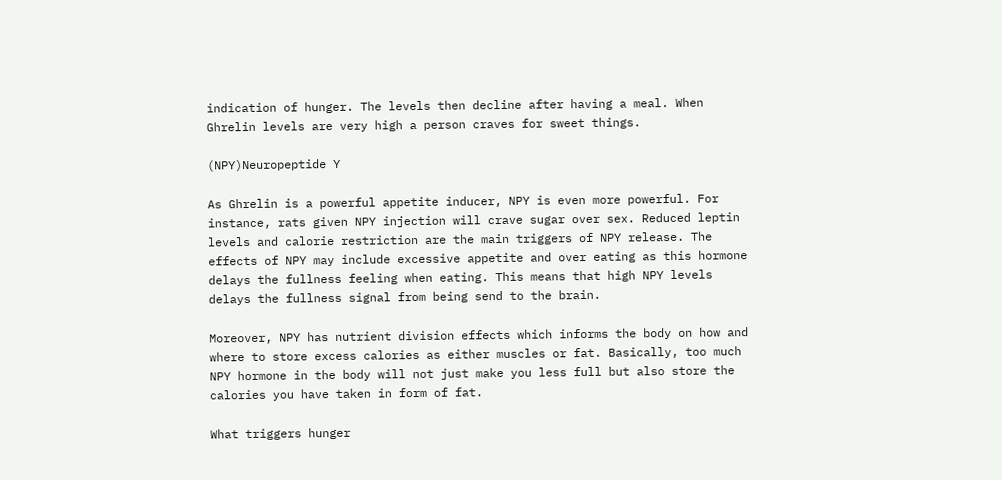indication of hunger. The levels then decline after having a meal. When Ghrelin levels are very high a person craves for sweet things.

(NPY)Neuropeptide Y

As Ghrelin is a powerful appetite inducer, NPY is even more powerful. For instance, rats given NPY injection will crave sugar over sex. Reduced leptin levels and calorie restriction are the main triggers of NPY release. The effects of NPY may include excessive appetite and over eating as this hormone delays the fullness feeling when eating. This means that high NPY levels delays the fullness signal from being send to the brain.

Moreover, NPY has nutrient division effects which informs the body on how and where to store excess calories as either muscles or fat. Basically, too much NPY hormone in the body will not just make you less full but also store the calories you have taken in form of fat.

What triggers hunger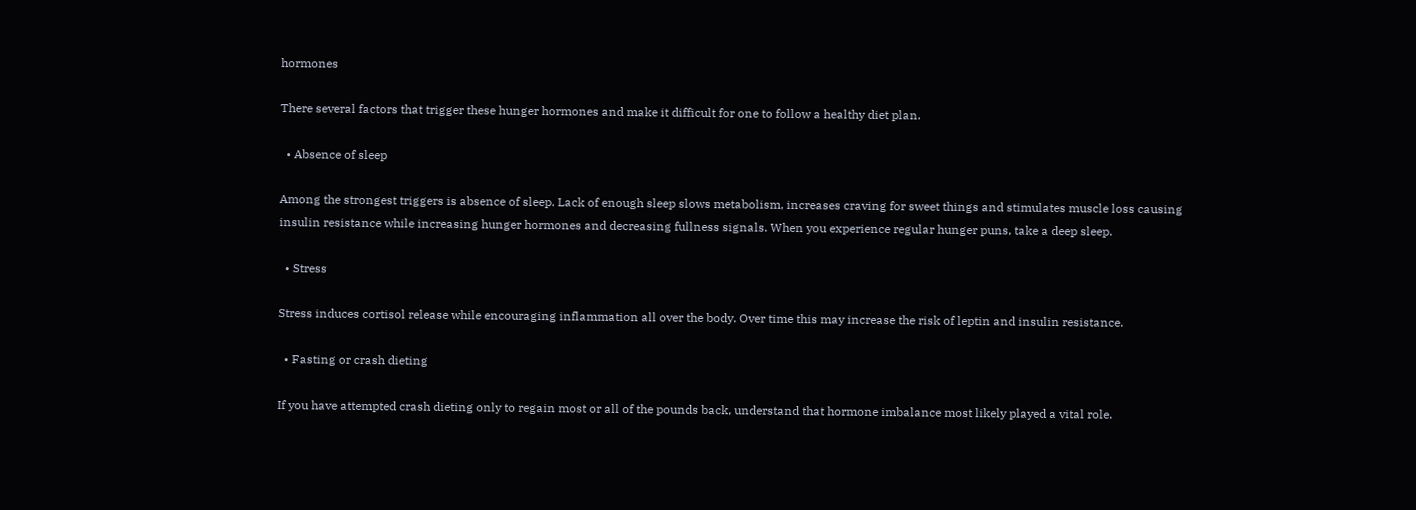hormones

There several factors that trigger these hunger hormones and make it difficult for one to follow a healthy diet plan.

  • Absence of sleep

Among the strongest triggers is absence of sleep. Lack of enough sleep slows metabolism, increases craving for sweet things and stimulates muscle loss causing insulin resistance while increasing hunger hormones and decreasing fullness signals. When you experience regular hunger puns, take a deep sleep.

  • Stress

Stress induces cortisol release while encouraging inflammation all over the body. Over time this may increase the risk of leptin and insulin resistance.

  • Fasting or crash dieting

If you have attempted crash dieting only to regain most or all of the pounds back, understand that hormone imbalance most likely played a vital role.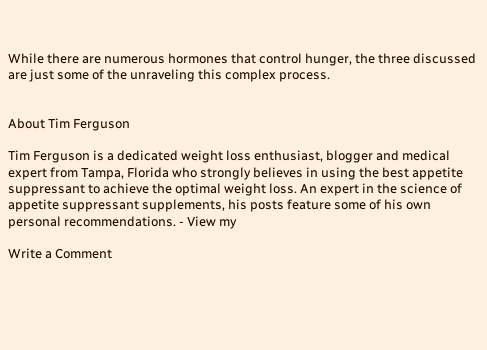While there are numerous hormones that control hunger, the three discussed are just some of the unraveling this complex process.


About Tim Ferguson

Tim Ferguson is a dedicated weight loss enthusiast, blogger and medical expert from Tampa, Florida who strongly believes in using the best appetite suppressant to achieve the optimal weight loss. An expert in the science of appetite suppressant supplements, his posts feature some of his own personal recommendations. - View my

Write a Comment